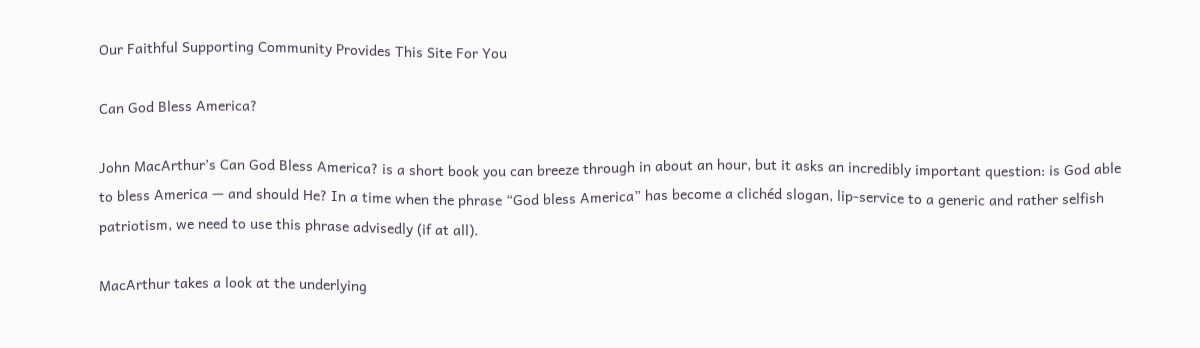Our Faithful Supporting Community Provides This Site For You

Can God Bless America?

John MacArthur’s Can God Bless America? is a short book you can breeze through in about an hour, but it asks an incredibly important question: is God able to bless America — and should He? In a time when the phrase “God bless America” has become a clichéd slogan, lip-service to a generic and rather selfish patriotism, we need to use this phrase advisedly (if at all).

MacArthur takes a look at the underlying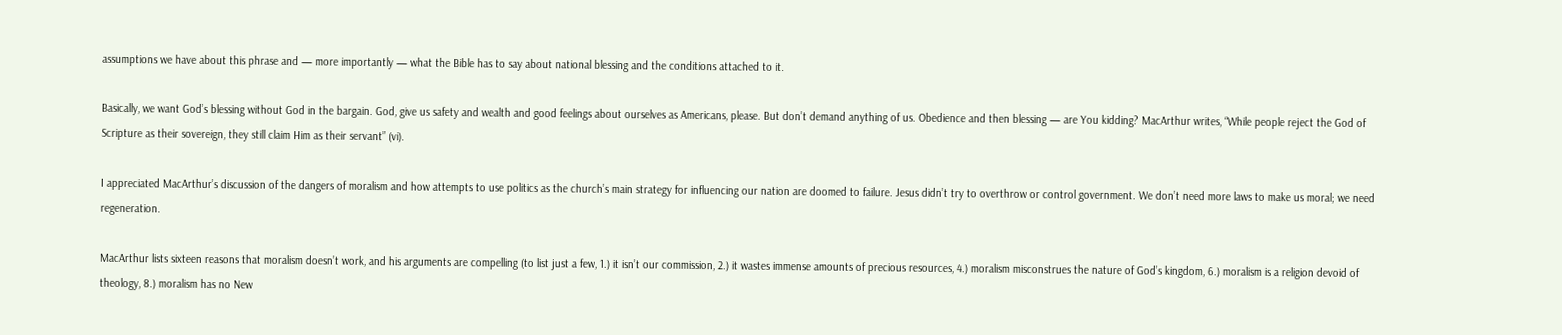assumptions we have about this phrase and — more importantly — what the Bible has to say about national blessing and the conditions attached to it.

Basically, we want God’s blessing without God in the bargain. God, give us safety and wealth and good feelings about ourselves as Americans, please. But don’t demand anything of us. Obedience and then blessing — are You kidding? MacArthur writes, “While people reject the God of Scripture as their sovereign, they still claim Him as their servant” (vi).

I appreciated MacArthur’s discussion of the dangers of moralism and how attempts to use politics as the church’s main strategy for influencing our nation are doomed to failure. Jesus didn’t try to overthrow or control government. We don’t need more laws to make us moral; we need regeneration.

MacArthur lists sixteen reasons that moralism doesn’t work, and his arguments are compelling (to list just a few, 1.) it isn’t our commission, 2.) it wastes immense amounts of precious resources, 4.) moralism misconstrues the nature of God’s kingdom, 6.) moralism is a religion devoid of theology, 8.) moralism has no New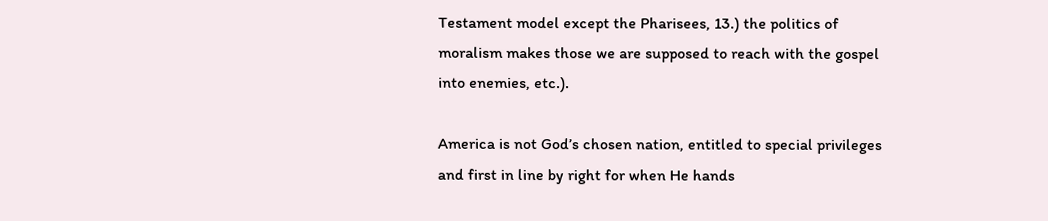Testament model except the Pharisees, 13.) the politics of moralism makes those we are supposed to reach with the gospel into enemies, etc.).

America is not God’s chosen nation, entitled to special privileges and first in line by right for when He hands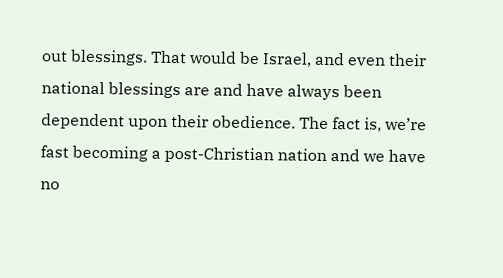out blessings. That would be Israel, and even their national blessings are and have always been dependent upon their obedience. The fact is, we’re fast becoming a post-Christian nation and we have no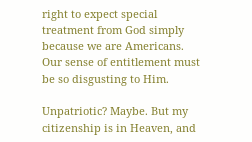right to expect special treatment from God simply because we are Americans. Our sense of entitlement must be so disgusting to Him.

Unpatriotic? Maybe. But my citizenship is in Heaven, and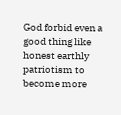God forbid even a good thing like honest earthly patriotism to become more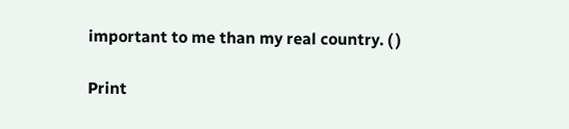important to me than my real country. ( )

Print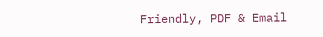Friendly, PDF & Email